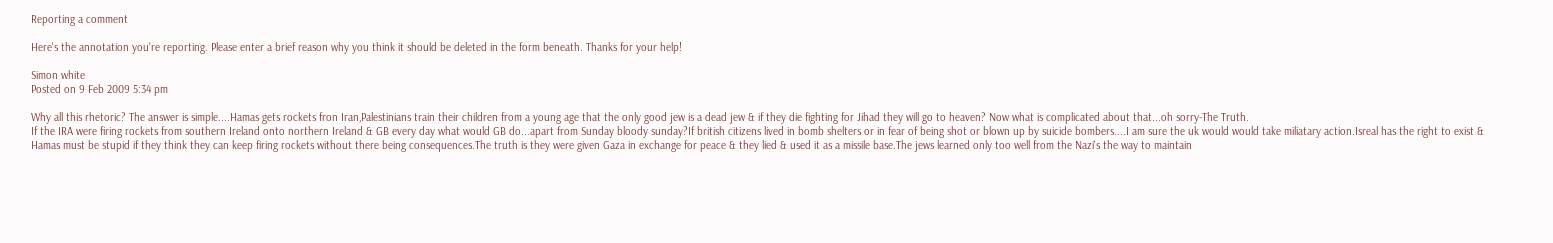Reporting a comment

Here's the annotation you're reporting. Please enter a brief reason why you think it should be deleted in the form beneath. Thanks for your help!

Simon white
Posted on 9 Feb 2009 5:34 pm

Why all this rhetoric? The answer is simple....Hamas gets rockets fron Iran,Palestinians train their children from a young age that the only good jew is a dead jew & if they die fighting for Jihad they will go to heaven? Now what is complicated about that...oh sorry-The Truth.
If the IRA were firing rockets from southern Ireland onto northern Ireland & GB every day what would GB do...apart from Sunday bloody sunday?If british citizens lived in bomb shelters or in fear of being shot or blown up by suicide bombers....I am sure the uk would would take miliatary action.Isreal has the right to exist & Hamas must be stupid if they think they can keep firing rockets without there being consequences.The truth is they were given Gaza in exchange for peace & they lied & used it as a missile base.The jews learned only too well from the Nazi's the way to maintain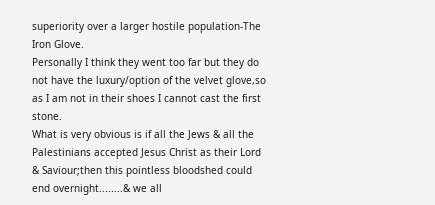superiority over a larger hostile population-The Iron Glove.
Personally I think they went too far but they do not have the luxury/option of the velvet glove,so as I am not in their shoes I cannot cast the first stone.
What is very obvious is if all the Jews & all the Palestinians accepted Jesus Christ as their Lord & Saviour;then this pointless bloodshed could end overnight........& we all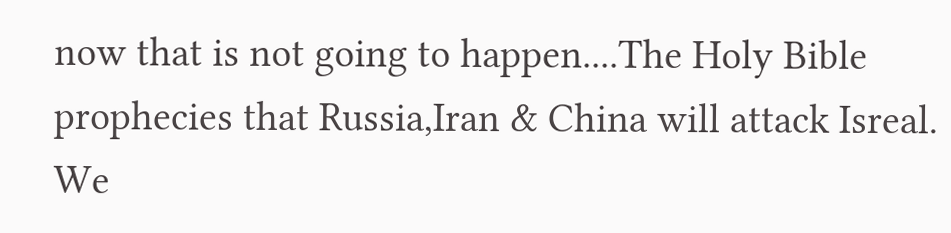now that is not going to happen....The Holy Bible prophecies that Russia,Iran & China will attack Isreal.
We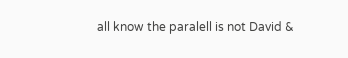all know the paralell is not David &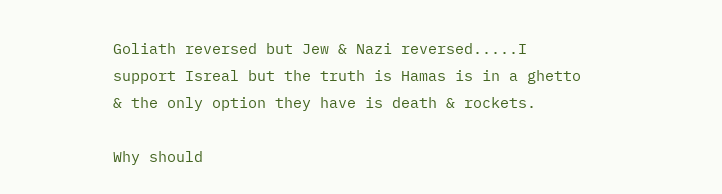Goliath reversed but Jew & Nazi reversed.....I support Isreal but the truth is Hamas is in a ghetto & the only option they have is death & rockets.

Why should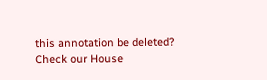this annotation be deleted?
Check our House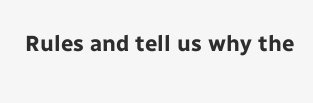Rules and tell us why the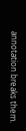annotation breaks them.